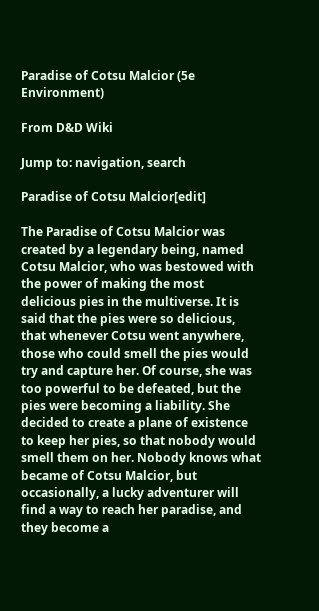Paradise of Cotsu Malcior (5e Environment)

From D&D Wiki

Jump to: navigation, search

Paradise of Cotsu Malcior[edit]

The Paradise of Cotsu Malcior was created by a legendary being, named Cotsu Malcior, who was bestowed with the power of making the most delicious pies in the multiverse. It is said that the pies were so delicious, that whenever Cotsu went anywhere, those who could smell the pies would try and capture her. Of course, she was too powerful to be defeated, but the pies were becoming a liability. She decided to create a plane of existence to keep her pies, so that nobody would smell them on her. Nobody knows what became of Cotsu Malcior, but occasionally, a lucky adventurer will find a way to reach her paradise, and they become a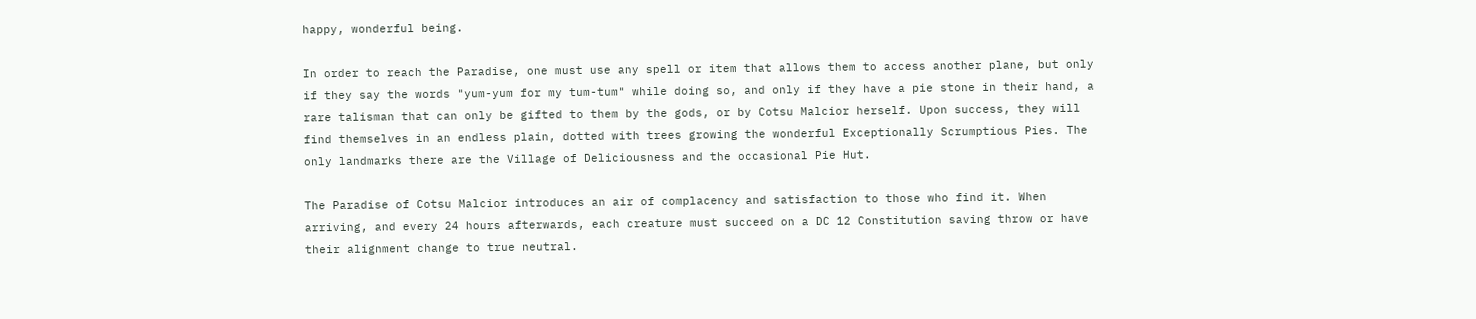happy, wonderful being.

In order to reach the Paradise, one must use any spell or item that allows them to access another plane, but only if they say the words "yum-yum for my tum-tum" while doing so, and only if they have a pie stone in their hand, a rare talisman that can only be gifted to them by the gods, or by Cotsu Malcior herself. Upon success, they will find themselves in an endless plain, dotted with trees growing the wonderful Exceptionally Scrumptious Pies. The only landmarks there are the Village of Deliciousness and the occasional Pie Hut.

The Paradise of Cotsu Malcior introduces an air of complacency and satisfaction to those who find it. When arriving, and every 24 hours afterwards, each creature must succeed on a DC 12 Constitution saving throw or have their alignment change to true neutral.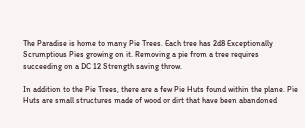The Paradise is home to many Pie Trees. Each tree has 2d8 Exceptionally Scrumptious Pies growing on it. Removing a pie from a tree requires succeeding on a DC 12 Strength saving throw.

In addition to the Pie Trees, there are a few Pie Huts found within the plane. Pie Huts are small structures made of wood or dirt that have been abandoned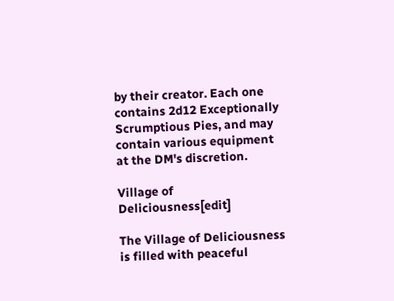by their creator. Each one contains 2d12 Exceptionally Scrumptious Pies, and may contain various equipment at the DM's discretion.

Village of Deliciousness[edit]

The Village of Deliciousness is filled with peaceful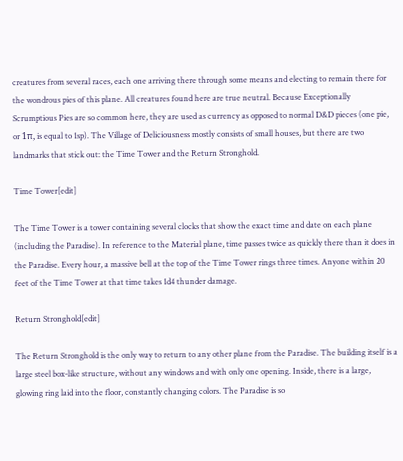creatures from several races, each one arriving there through some means and electing to remain there for the wondrous pies of this plane. All creatures found here are true neutral. Because Exceptionally Scrumptious Pies are so common here, they are used as currency as opposed to normal D&D pieces (one pie, or 1π, is equal to 1sp). The Village of Deliciousness mostly consists of small houses, but there are two landmarks that stick out: the Time Tower and the Return Stronghold.

Time Tower[edit]

The Time Tower is a tower containing several clocks that show the exact time and date on each plane (including the Paradise). In reference to the Material plane, time passes twice as quickly there than it does in the Paradise. Every hour, a massive bell at the top of the Time Tower rings three times. Anyone within 20 feet of the Time Tower at that time takes 1d4 thunder damage.

Return Stronghold[edit]

The Return Stronghold is the only way to return to any other plane from the Paradise. The building itself is a large steel box-like structure, without any windows and with only one opening. Inside, there is a large, glowing ring laid into the floor, constantly changing colors. The Paradise is so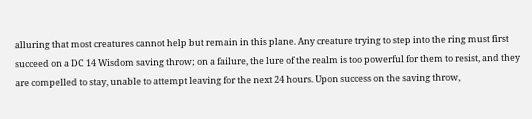alluring that most creatures cannot help but remain in this plane. Any creature trying to step into the ring must first succeed on a DC 14 Wisdom saving throw; on a failure, the lure of the realm is too powerful for them to resist, and they are compelled to stay, unable to attempt leaving for the next 24 hours. Upon success on the saving throw,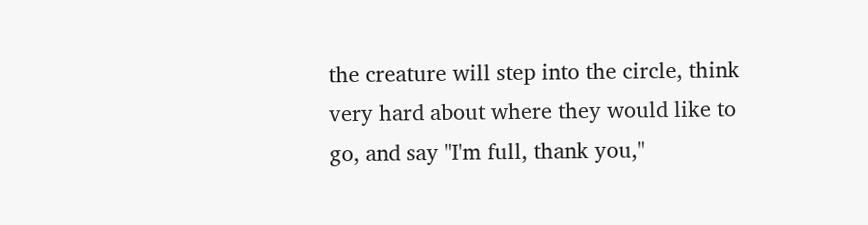the creature will step into the circle, think very hard about where they would like to go, and say "I'm full, thank you,"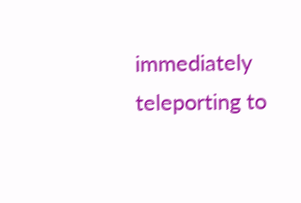immediately teleporting to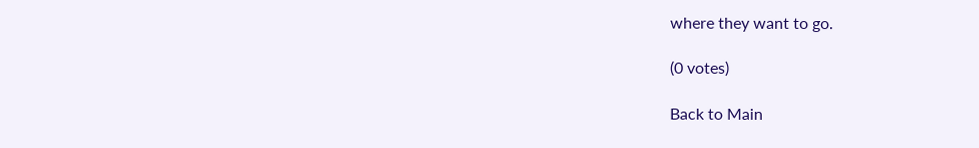where they want to go.

(0 votes)

Back to Main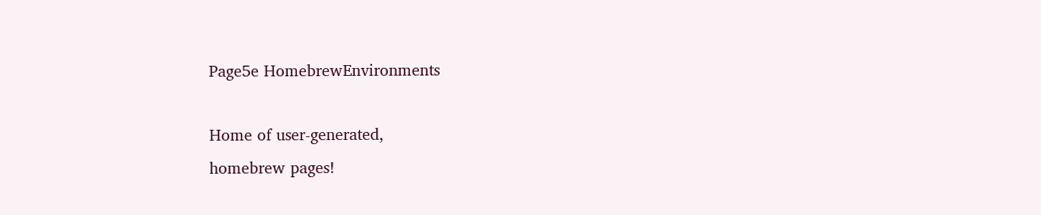Page5e HomebrewEnvironments

Home of user-generated,
homebrew pages!